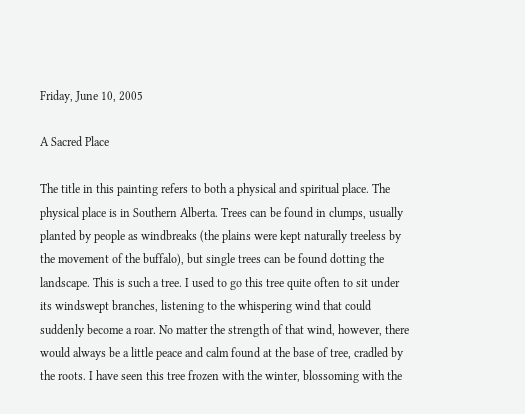Friday, June 10, 2005

A Sacred Place

The title in this painting refers to both a physical and spiritual place. The physical place is in Southern Alberta. Trees can be found in clumps, usually planted by people as windbreaks (the plains were kept naturally treeless by the movement of the buffalo), but single trees can be found dotting the landscape. This is such a tree. I used to go this tree quite often to sit under its windswept branches, listening to the whispering wind that could suddenly become a roar. No matter the strength of that wind, however, there would always be a little peace and calm found at the base of tree, cradled by the roots. I have seen this tree frozen with the winter, blossoming with the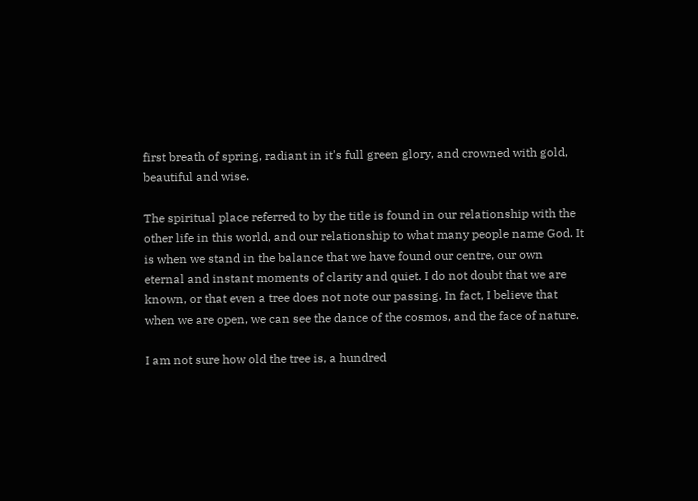first breath of spring, radiant in it's full green glory, and crowned with gold, beautiful and wise.

The spiritual place referred to by the title is found in our relationship with the other life in this world, and our relationship to what many people name God. It is when we stand in the balance that we have found our centre, our own eternal and instant moments of clarity and quiet. I do not doubt that we are known, or that even a tree does not note our passing. In fact, I believe that when we are open, we can see the dance of the cosmos, and the face of nature.

I am not sure how old the tree is, a hundred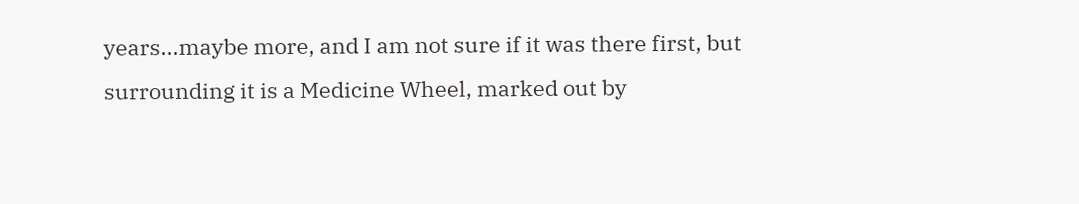years...maybe more, and I am not sure if it was there first, but surrounding it is a Medicine Wheel, marked out by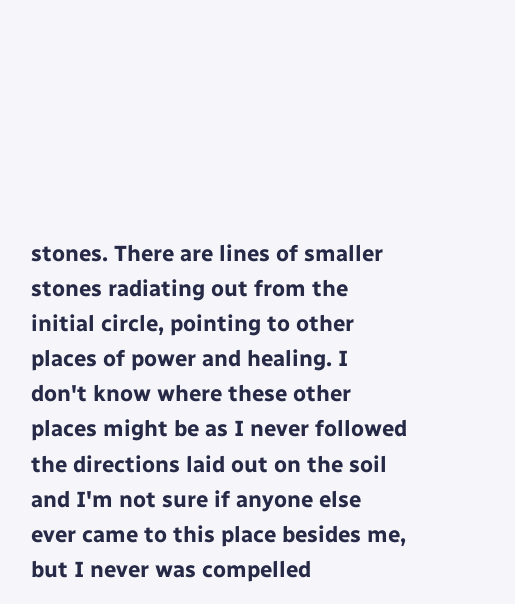stones. There are lines of smaller stones radiating out from the initial circle, pointing to other places of power and healing. I don't know where these other places might be as I never followed the directions laid out on the soil and I'm not sure if anyone else ever came to this place besides me, but I never was compelled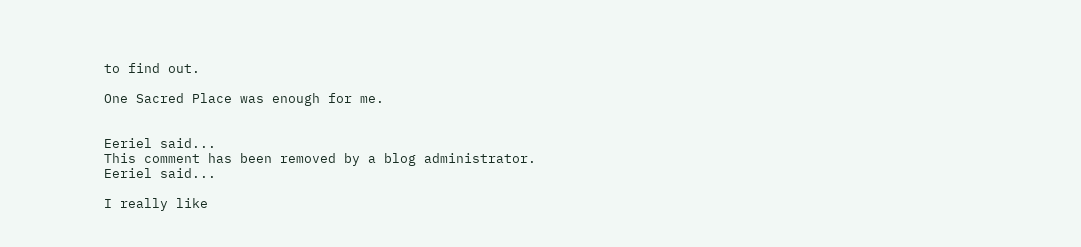to find out.

One Sacred Place was enough for me.


Eeriel said...
This comment has been removed by a blog administrator.
Eeriel said...

I really like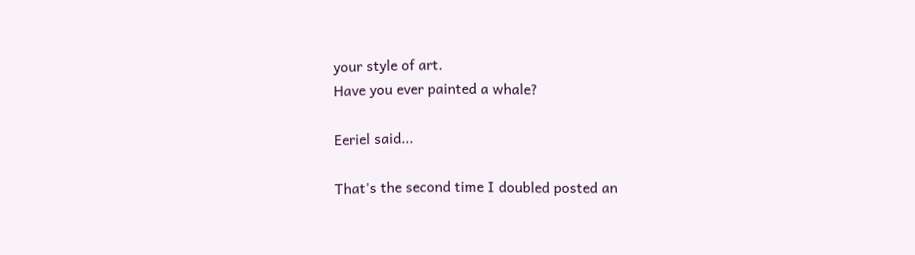your style of art.
Have you ever painted a whale?

Eeriel said...

That's the second time I doubled posted an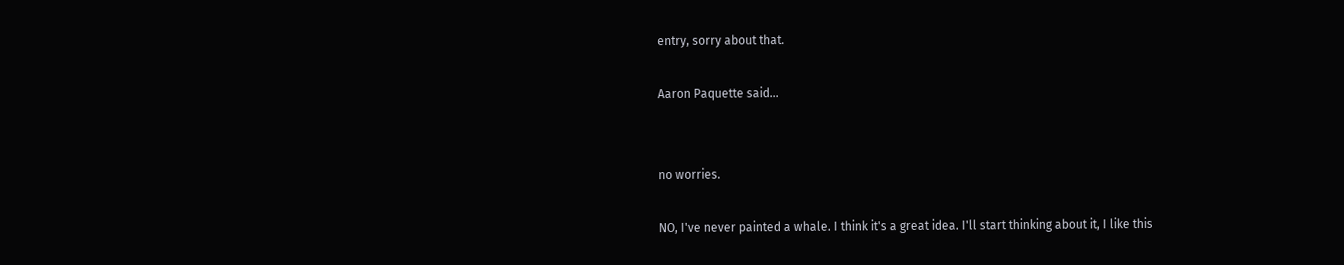entry, sorry about that.

Aaron Paquette said...


no worries.

NO, I've never painted a whale. I think it's a great idea. I'll start thinking about it, I like this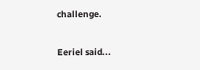challenge.

Eeriel said...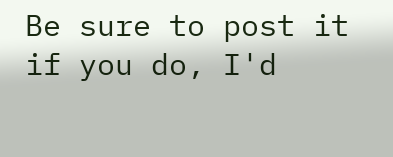Be sure to post it if you do, I'd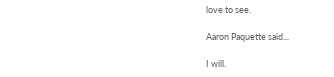love to see.

Aaron Paquette said...

I will.